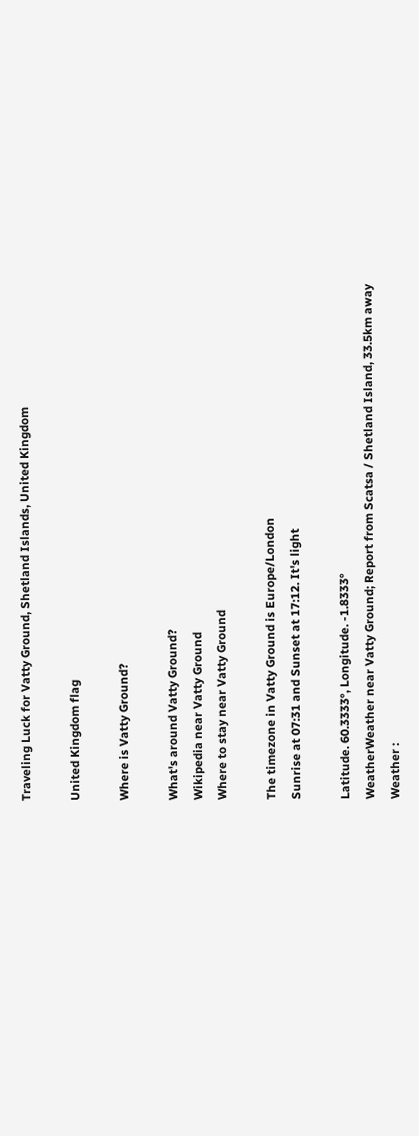Traveling Luck for Vatty Ground, Shetland Islands, United Kingdom

United Kingdom flag

Where is Vatty Ground?

What's around Vatty Ground?
Wikipedia near Vatty Ground
Where to stay near Vatty Ground

The timezone in Vatty Ground is Europe/London
Sunrise at 07:31 and Sunset at 17:12. It's light

Latitude. 60.3333°, Longitude. -1.8333°
WeatherWeather near Vatty Ground; Report from Scatsa / Shetland Island, 33.5km away
Weather :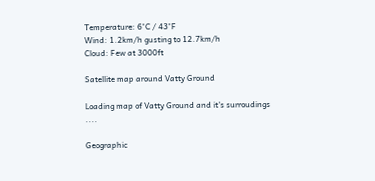Temperature: 6°C / 43°F
Wind: 1.2km/h gusting to 12.7km/h
Cloud: Few at 3000ft

Satellite map around Vatty Ground

Loading map of Vatty Ground and it's surroudings ....

Geographic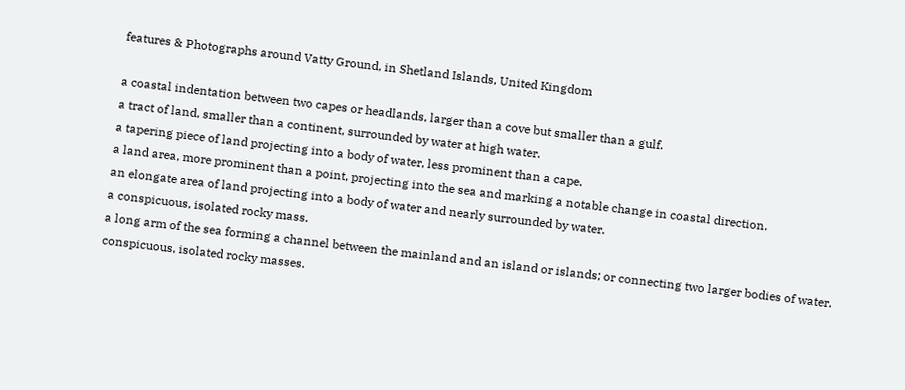features & Photographs around Vatty Ground, in Shetland Islands, United Kingdom

a coastal indentation between two capes or headlands, larger than a cove but smaller than a gulf.
a tract of land, smaller than a continent, surrounded by water at high water.
a tapering piece of land projecting into a body of water, less prominent than a cape.
a land area, more prominent than a point, projecting into the sea and marking a notable change in coastal direction.
an elongate area of land projecting into a body of water and nearly surrounded by water.
a conspicuous, isolated rocky mass.
a long arm of the sea forming a channel between the mainland and an island or islands; or connecting two larger bodies of water.
conspicuous, isolated rocky masses.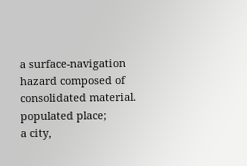a surface-navigation hazard composed of consolidated material.
populated place;
a city,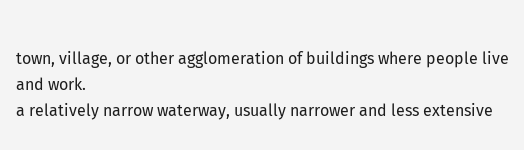town, village, or other agglomeration of buildings where people live and work.
a relatively narrow waterway, usually narrower and less extensive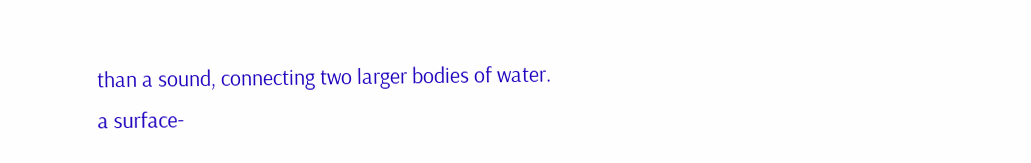than a sound, connecting two larger bodies of water.
a surface-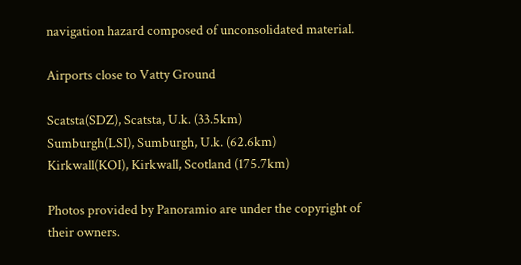navigation hazard composed of unconsolidated material.

Airports close to Vatty Ground

Scatsta(SDZ), Scatsta, U.k. (33.5km)
Sumburgh(LSI), Sumburgh, U.k. (62.6km)
Kirkwall(KOI), Kirkwall, Scotland (175.7km)

Photos provided by Panoramio are under the copyright of their owners.